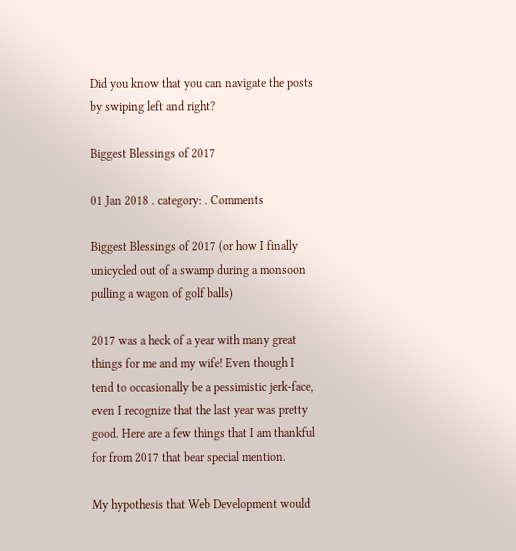Did you know that you can navigate the posts by swiping left and right?

Biggest Blessings of 2017

01 Jan 2018 . category: . Comments

Biggest Blessings of 2017 (or how I finally unicycled out of a swamp during a monsoon pulling a wagon of golf balls)

2017 was a heck of a year with many great things for me and my wife! Even though I tend to occasionally be a pessimistic jerk-face, even I recognize that the last year was pretty good. Here are a few things that I am thankful for from 2017 that bear special mention.

My hypothesis that Web Development would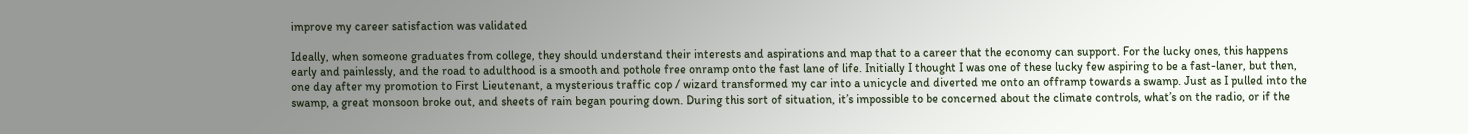improve my career satisfaction was validated

Ideally, when someone graduates from college, they should understand their interests and aspirations and map that to a career that the economy can support. For the lucky ones, this happens early and painlessly, and the road to adulthood is a smooth and pothole free onramp onto the fast lane of life. Initially I thought I was one of these lucky few aspiring to be a fast-laner, but then, one day after my promotion to First Lieutenant, a mysterious traffic cop / wizard transformed my car into a unicycle and diverted me onto an offramp towards a swamp. Just as I pulled into the swamp, a great monsoon broke out, and sheets of rain began pouring down. During this sort of situation, it’s impossible to be concerned about the climate controls, what’s on the radio, or if the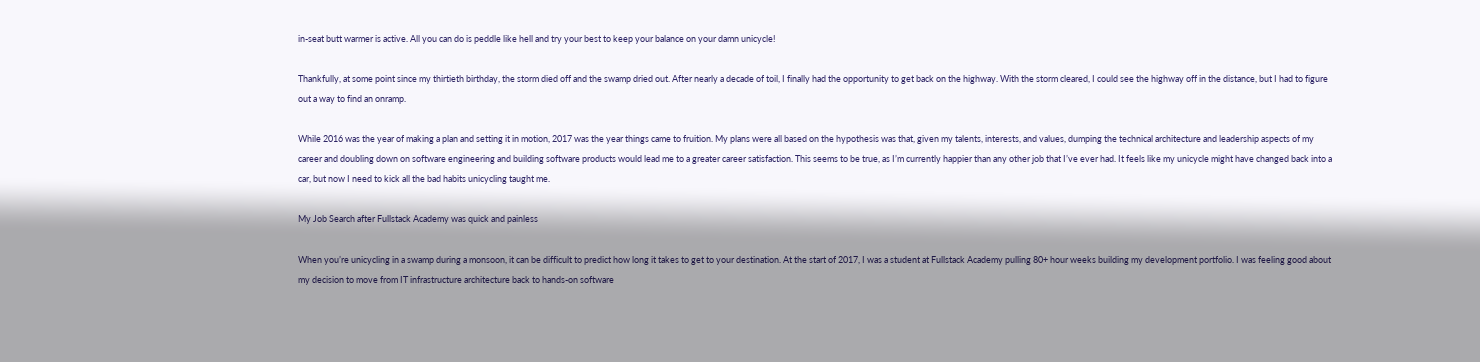in-seat butt warmer is active. All you can do is peddle like hell and try your best to keep your balance on your damn unicycle!

Thankfully, at some point since my thirtieth birthday, the storm died off and the swamp dried out. After nearly a decade of toil, I finally had the opportunity to get back on the highway. With the storm cleared, I could see the highway off in the distance, but I had to figure out a way to find an onramp.

While 2016 was the year of making a plan and setting it in motion, 2017 was the year things came to fruition. My plans were all based on the hypothesis was that, given my talents, interests, and values, dumping the technical architecture and leadership aspects of my career and doubling down on software engineering and building software products would lead me to a greater career satisfaction. This seems to be true, as I’m currently happier than any other job that I’ve ever had. It feels like my unicycle might have changed back into a car, but now I need to kick all the bad habits unicycling taught me.

My Job Search after Fullstack Academy was quick and painless

When you’re unicycling in a swamp during a monsoon, it can be difficult to predict how long it takes to get to your destination. At the start of 2017, I was a student at Fullstack Academy pulling 80+ hour weeks building my development portfolio. I was feeling good about my decision to move from IT infrastructure architecture back to hands-on software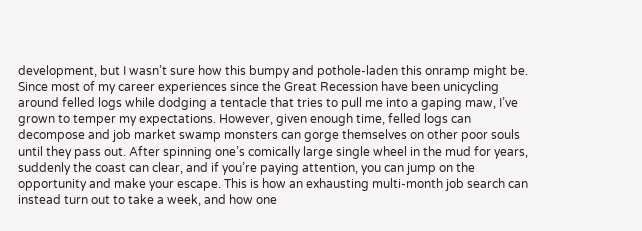development, but I wasn’t sure how this bumpy and pothole-laden this onramp might be. Since most of my career experiences since the Great Recession have been unicycling around felled logs while dodging a tentacle that tries to pull me into a gaping maw, I’ve grown to temper my expectations. However, given enough time, felled logs can decompose and job market swamp monsters can gorge themselves on other poor souls until they pass out. After spinning one’s comically large single wheel in the mud for years, suddenly the coast can clear, and if you’re paying attention, you can jump on the opportunity and make your escape. This is how an exhausting multi-month job search can instead turn out to take a week, and how one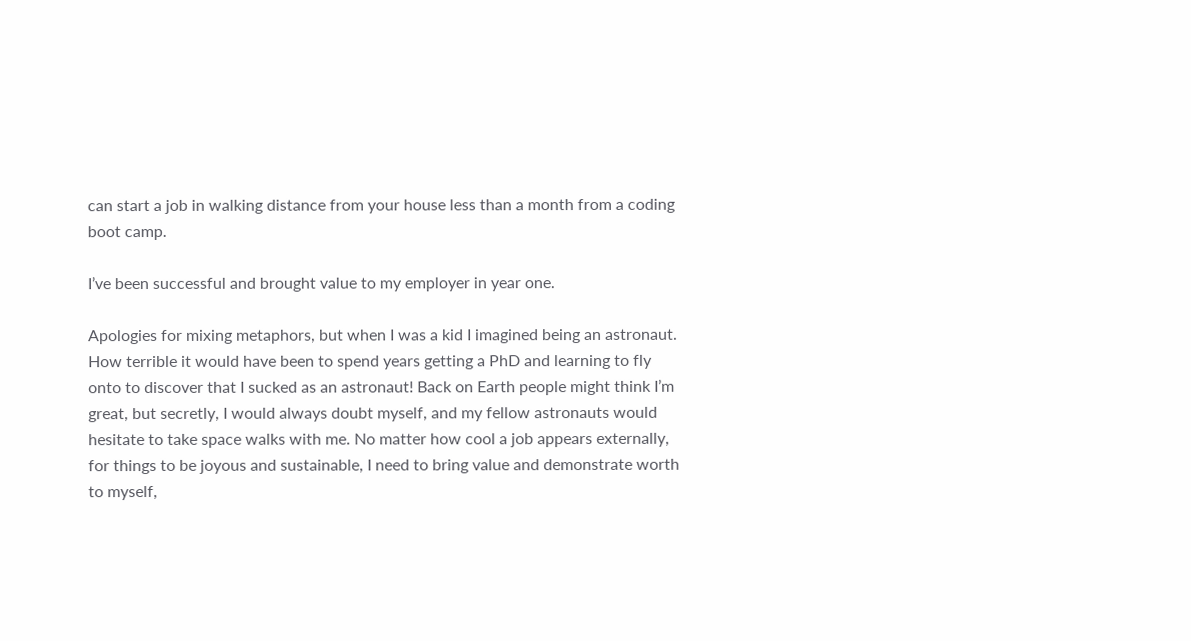can start a job in walking distance from your house less than a month from a coding boot camp.

I’ve been successful and brought value to my employer in year one.

Apologies for mixing metaphors, but when I was a kid I imagined being an astronaut. How terrible it would have been to spend years getting a PhD and learning to fly onto to discover that I sucked as an astronaut! Back on Earth people might think I’m great, but secretly, I would always doubt myself, and my fellow astronauts would hesitate to take space walks with me. No matter how cool a job appears externally, for things to be joyous and sustainable, I need to bring value and demonstrate worth to myself,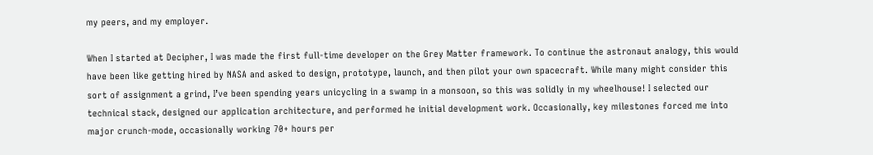my peers, and my employer.

When I started at Decipher, I was made the first full-time developer on the Grey Matter framework. To continue the astronaut analogy, this would have been like getting hired by NASA and asked to design, prototype, launch, and then pilot your own spacecraft. While many might consider this sort of assignment a grind, I’ve been spending years unicycling in a swamp in a monsoon, so this was solidly in my wheelhouse! I selected our technical stack, designed our application architecture, and performed he initial development work. Occasionally, key milestones forced me into major crunch-mode, occasionally working 70+ hours per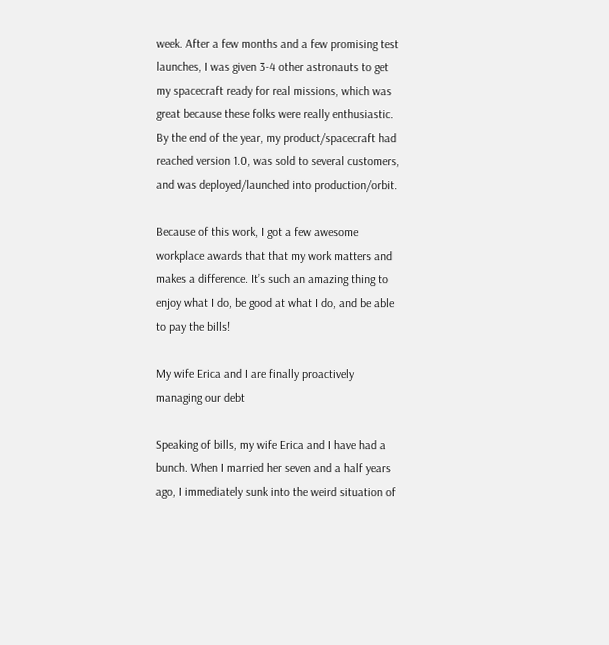week. After a few months and a few promising test launches, I was given 3-4 other astronauts to get my spacecraft ready for real missions, which was great because these folks were really enthusiastic. By the end of the year, my product/spacecraft had reached version 1.0, was sold to several customers, and was deployed/launched into production/orbit.

Because of this work, I got a few awesome workplace awards that that my work matters and makes a difference. It’s such an amazing thing to enjoy what I do, be good at what I do, and be able to pay the bills!

My wife Erica and I are finally proactively managing our debt

Speaking of bills, my wife Erica and I have had a bunch. When I married her seven and a half years ago, I immediately sunk into the weird situation of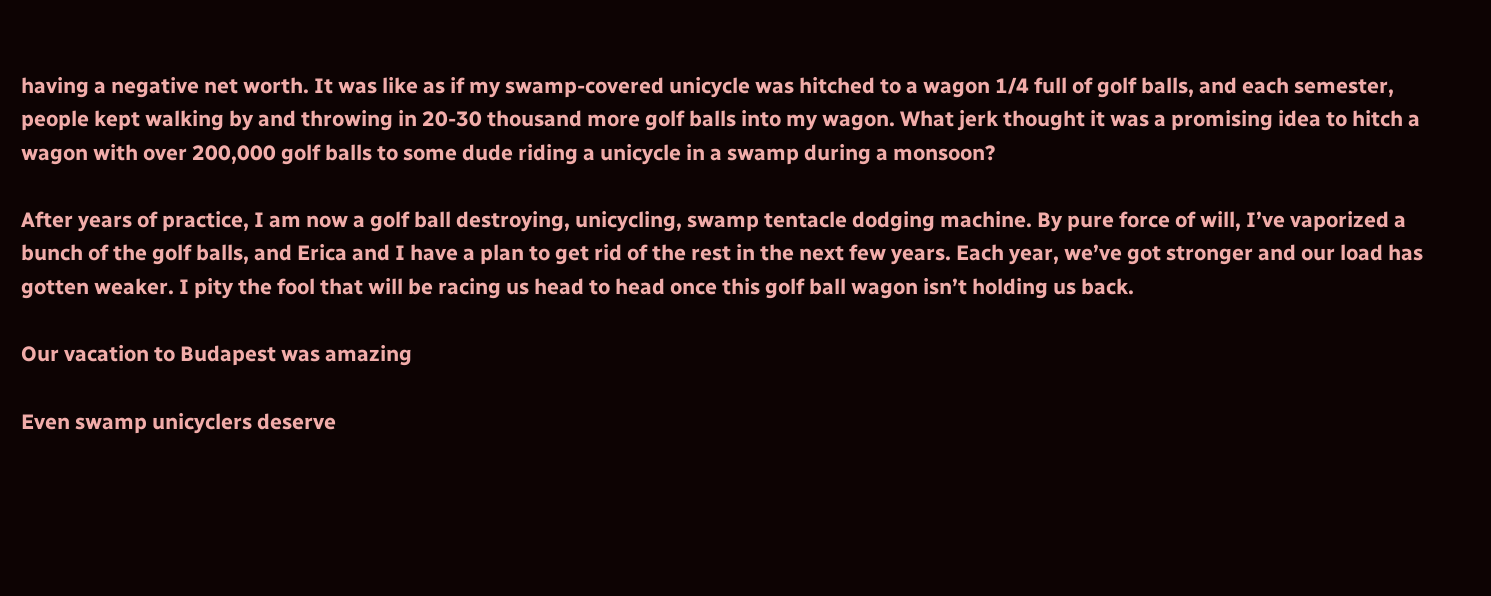having a negative net worth. It was like as if my swamp-covered unicycle was hitched to a wagon 1/4 full of golf balls, and each semester, people kept walking by and throwing in 20-30 thousand more golf balls into my wagon. What jerk thought it was a promising idea to hitch a wagon with over 200,000 golf balls to some dude riding a unicycle in a swamp during a monsoon?

After years of practice, I am now a golf ball destroying, unicycling, swamp tentacle dodging machine. By pure force of will, I’ve vaporized a bunch of the golf balls, and Erica and I have a plan to get rid of the rest in the next few years. Each year, we’ve got stronger and our load has gotten weaker. I pity the fool that will be racing us head to head once this golf ball wagon isn’t holding us back.

Our vacation to Budapest was amazing

Even swamp unicyclers deserve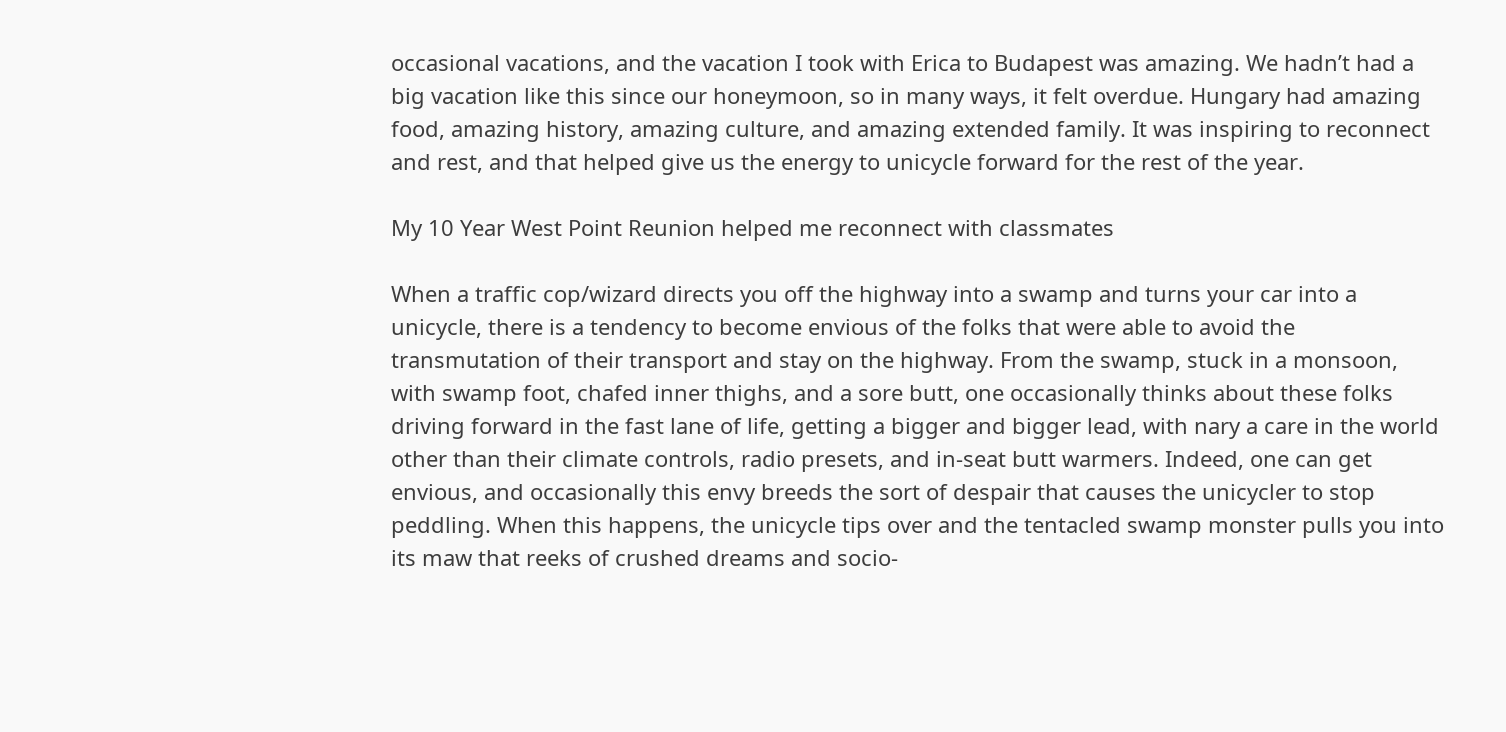occasional vacations, and the vacation I took with Erica to Budapest was amazing. We hadn’t had a big vacation like this since our honeymoon, so in many ways, it felt overdue. Hungary had amazing food, amazing history, amazing culture, and amazing extended family. It was inspiring to reconnect and rest, and that helped give us the energy to unicycle forward for the rest of the year.

My 10 Year West Point Reunion helped me reconnect with classmates

When a traffic cop/wizard directs you off the highway into a swamp and turns your car into a unicycle, there is a tendency to become envious of the folks that were able to avoid the transmutation of their transport and stay on the highway. From the swamp, stuck in a monsoon, with swamp foot, chafed inner thighs, and a sore butt, one occasionally thinks about these folks driving forward in the fast lane of life, getting a bigger and bigger lead, with nary a care in the world other than their climate controls, radio presets, and in-seat butt warmers. Indeed, one can get envious, and occasionally this envy breeds the sort of despair that causes the unicycler to stop peddling. When this happens, the unicycle tips over and the tentacled swamp monster pulls you into its maw that reeks of crushed dreams and socio-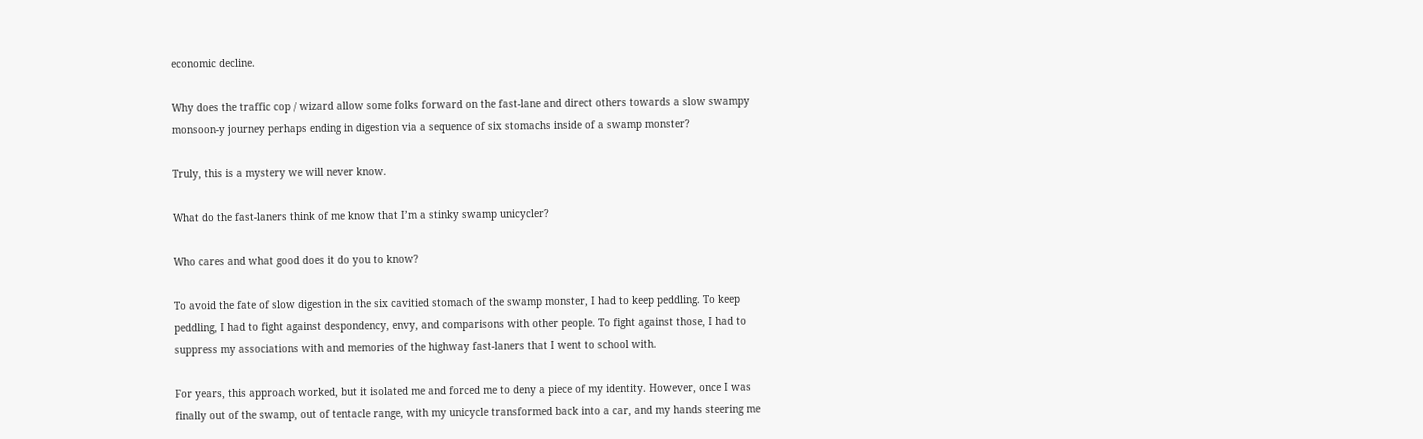economic decline.

Why does the traffic cop / wizard allow some folks forward on the fast-lane and direct others towards a slow swampy monsoon-y journey perhaps ending in digestion via a sequence of six stomachs inside of a swamp monster?

Truly, this is a mystery we will never know.

What do the fast-laners think of me know that I’m a stinky swamp unicycler?

Who cares and what good does it do you to know?

To avoid the fate of slow digestion in the six cavitied stomach of the swamp monster, I had to keep peddling. To keep peddling, I had to fight against despondency, envy, and comparisons with other people. To fight against those, I had to suppress my associations with and memories of the highway fast-laners that I went to school with.

For years, this approach worked, but it isolated me and forced me to deny a piece of my identity. However, once I was finally out of the swamp, out of tentacle range, with my unicycle transformed back into a car, and my hands steering me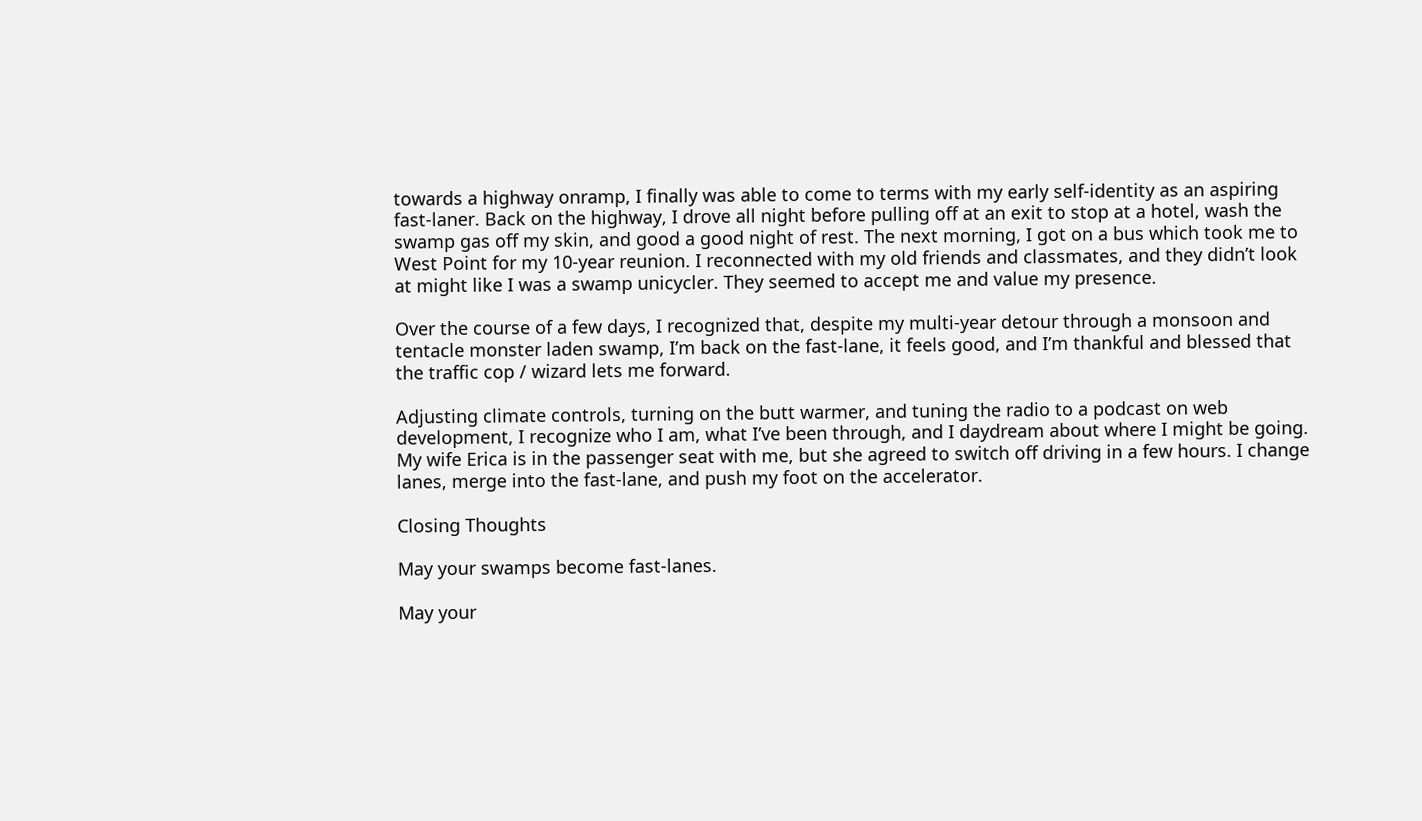towards a highway onramp, I finally was able to come to terms with my early self-identity as an aspiring fast-laner. Back on the highway, I drove all night before pulling off at an exit to stop at a hotel, wash the swamp gas off my skin, and good a good night of rest. The next morning, I got on a bus which took me to West Point for my 10-year reunion. I reconnected with my old friends and classmates, and they didn’t look at might like I was a swamp unicycler. They seemed to accept me and value my presence.

Over the course of a few days, I recognized that, despite my multi-year detour through a monsoon and tentacle monster laden swamp, I’m back on the fast-lane, it feels good, and I’m thankful and blessed that the traffic cop / wizard lets me forward.

Adjusting climate controls, turning on the butt warmer, and tuning the radio to a podcast on web development, I recognize who I am, what I’ve been through, and I daydream about where I might be going. My wife Erica is in the passenger seat with me, but she agreed to switch off driving in a few hours. I change lanes, merge into the fast-lane, and push my foot on the accelerator.

Closing Thoughts

May your swamps become fast-lanes.

May your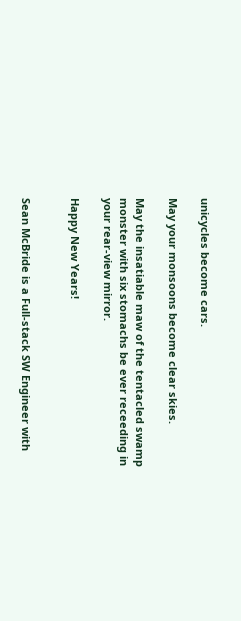unicycles become cars.

May your monsoons become clear skies.

May the insatiable maw of the tentacled swamp monster with six stomachs be ever receeding in your rear-view mirror.

Happy New Years!


Sean McBride is a Full-stack SW Engineer with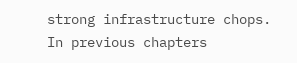strong infrastructure chops. In previous chapters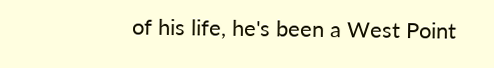of his life, he's been a West Point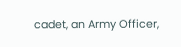cadet, an Army Officer,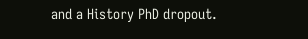and a History PhD dropout.